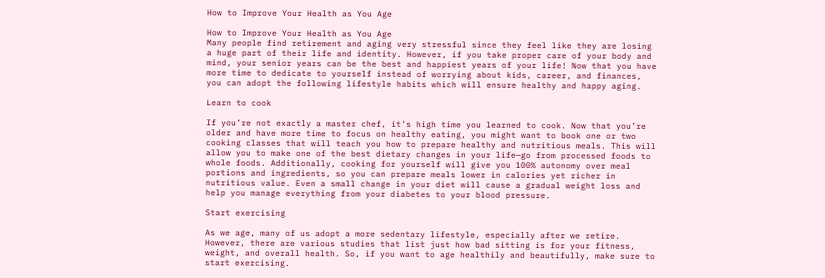How to Improve Your Health as You Age

How to Improve Your Health as You Age
Many people find retirement and aging very stressful since they feel like they are losing a huge part of their life and identity. However, if you take proper care of your body and mind, your senior years can be the best and happiest years of your life! Now that you have more time to dedicate to yourself instead of worrying about kids, career, and finances, you can adopt the following lifestyle habits which will ensure healthy and happy aging.

Learn to cook

If you’re not exactly a master chef, it’s high time you learned to cook. Now that you’re older and have more time to focus on healthy eating, you might want to book one or two cooking classes that will teach you how to prepare healthy and nutritious meals. This will allow you to make one of the best dietary changes in your life—go from processed foods to whole foods. Additionally, cooking for yourself will give you 100% autonomy over meal portions and ingredients, so you can prepare meals lower in calories yet richer in nutritious value. Even a small change in your diet will cause a gradual weight loss and help you manage everything from your diabetes to your blood pressure.

Start exercising

As we age, many of us adopt a more sedentary lifestyle, especially after we retire. However, there are various studies that list just how bad sitting is for your fitness, weight, and overall health. So, if you want to age healthily and beautifully, make sure to start exercising.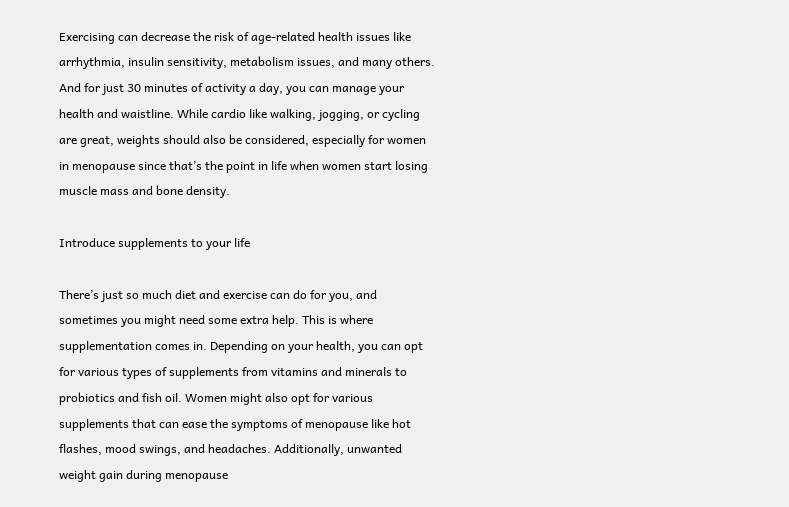Exercising can decrease the risk of age-related health issues like arrhythmia, insulin sensitivity, metabolism issues, and many others. And for just 30 minutes of activity a day, you can manage your health and waistline. While cardio like walking, jogging, or cycling are great, weights should also be considered, especially for women in menopause since that’s the point in life when women start losing muscle mass and bone density.

Introduce supplements to your life

There’s just so much diet and exercise can do for you, and sometimes you might need some extra help. This is where supplementation comes in. Depending on your health, you can opt for various types of supplements from vitamins and minerals to probiotics and fish oil. Women might also opt for various supplements that can ease the symptoms of menopause like hot flashes, mood swings, and headaches. Additionally, unwanted weight gain during menopause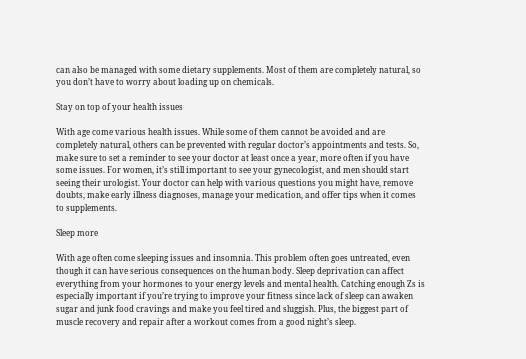can also be managed with some dietary supplements. Most of them are completely natural, so you don’t have to worry about loading up on chemicals.

Stay on top of your health issues

With age come various health issues. While some of them cannot be avoided and are completely natural, others can be prevented with regular doctor’s appointments and tests. So, make sure to set a reminder to see your doctor at least once a year, more often if you have some issues. For women, it’s still important to see your gynecologist, and men should start seeing their urologist. Your doctor can help with various questions you might have, remove doubts, make early illness diagnoses, manage your medication, and offer tips when it comes to supplements.

Sleep more

With age often come sleeping issues and insomnia. This problem often goes untreated, even though it can have serious consequences on the human body. Sleep deprivation can affect everything from your hormones to your energy levels and mental health. Catching enough Zs is especially important if you’re trying to improve your fitness since lack of sleep can awaken sugar and junk food cravings and make you feel tired and sluggish. Plus, the biggest part of muscle recovery and repair after a workout comes from a good night’s sleep.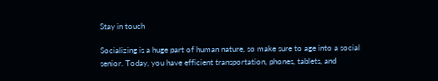Stay in touch

Socializing is a huge part of human nature, so make sure to age into a social senior. Today, you have efficient transportation, phones, tablets, and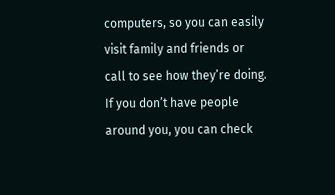computers, so you can easily visit family and friends or call to see how they’re doing. If you don’t have people around you, you can check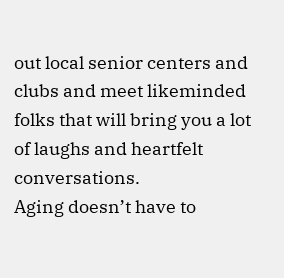out local senior centers and clubs and meet likeminded folks that will bring you a lot of laughs and heartfelt conversations.
Aging doesn’t have to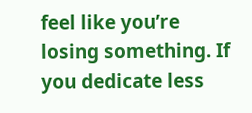feel like you’re losing something. If you dedicate less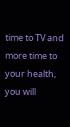time to TV and more time to your health, you will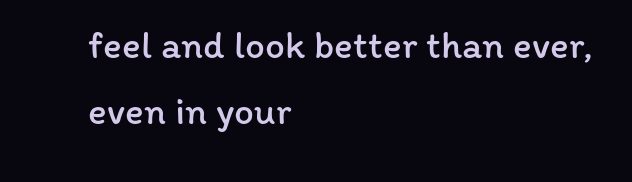feel and look better than ever, even in your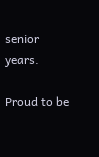senior years.

Proud to be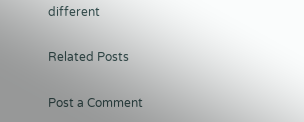different

Related Posts

Post a Comment